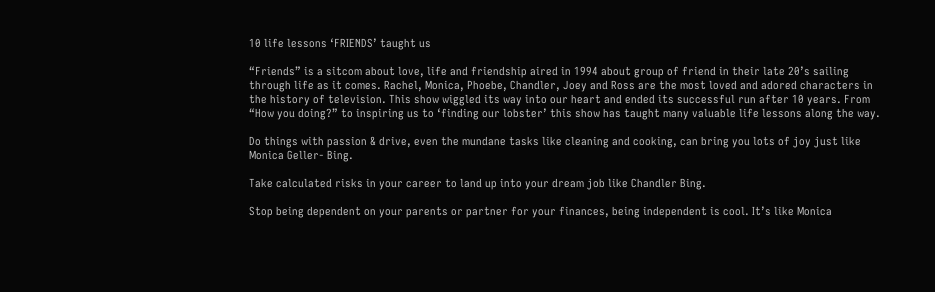10 life lessons ‘FRIENDS’ taught us

“Friends” is a sitcom about love, life and friendship aired in 1994 about group of friend in their late 20’s sailing through life as it comes. Rachel, Monica, Phoebe, Chandler, Joey and Ross are the most loved and adored characters in the history of television. This show wiggled its way into our heart and ended its successful run after 10 years. From “How you doing?” to inspiring us to ‘finding our lobster’ this show has taught many valuable life lessons along the way.

Do things with passion & drive, even the mundane tasks like cleaning and cooking, can bring you lots of joy just like Monica Geller- Bing.

Take calculated risks in your career to land up into your dream job like Chandler Bing.

Stop being dependent on your parents or partner for your finances, being independent is cool. It’s like Monica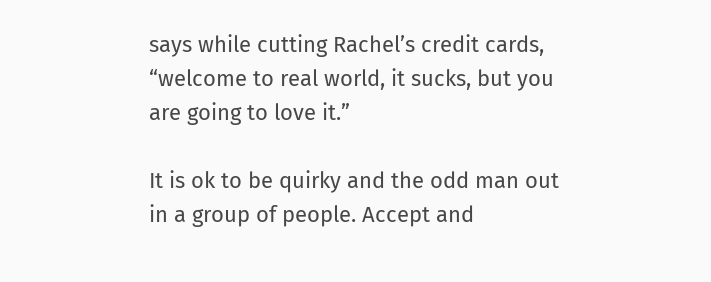says while cutting Rachel’s credit cards, “welcome to real world, it sucks, but you are going to love it.”

It is ok to be quirky and the odd man out in a group of people. Accept and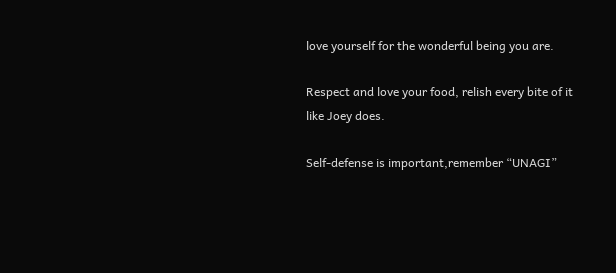love yourself for the wonderful being you are.

Respect and love your food, relish every bite of it like Joey does.

Self-defense is important,remember “UNAGI”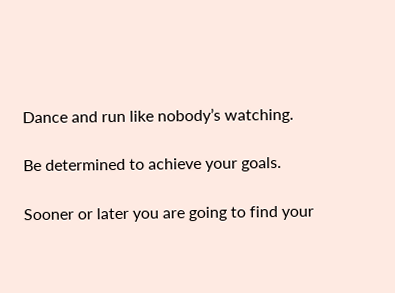Dance and run like nobody’s watching.

Be determined to achieve your goals.

Sooner or later you are going to find your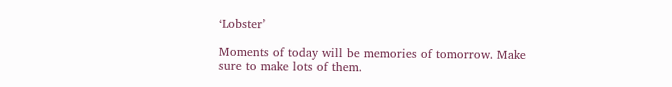‘Lobster’

Moments of today will be memories of tomorrow. Make sure to make lots of them.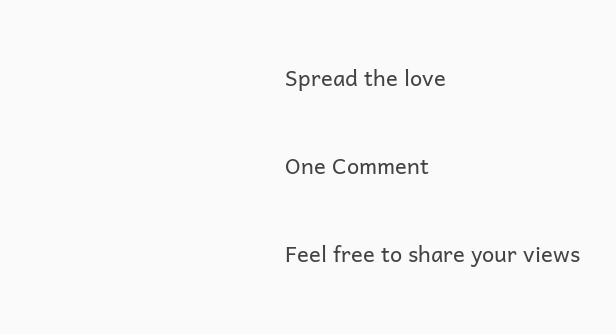Spread the love

One Comment

Feel free to share your views